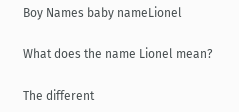Boy Names baby nameLionel

What does the name Lionel mean?

The different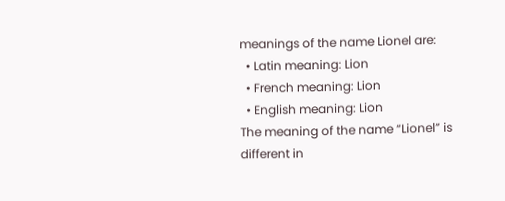meanings of the name Lionel are:
  • Latin meaning: Lion
  • French meaning: Lion
  • English meaning: Lion
The meaning of the name “Lionel” is different in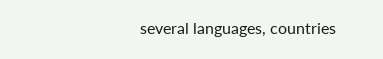several languages, countries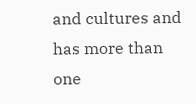and cultures and has more than one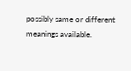possibly same or different meanings available.